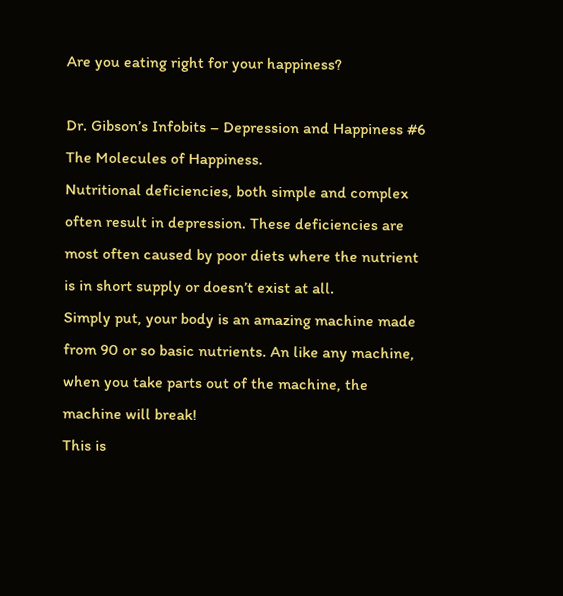Are you eating right for your happiness?

Dr. Gibson’s Infobits – Depression and Happiness #6
The Molecules of Happiness.
Nutritional deficiencies, both simple and complex often result in depression. These deficiencies are most often caused by poor diets where the nutrient is in short supply or doesn’t exist at all.
Simply put, your body is an amazing machine made from 90 or so basic nutrients. An like any machine, when you take parts out of the machine, the machine will break!
This is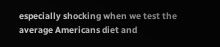especially shocking when we test the average Americans diet and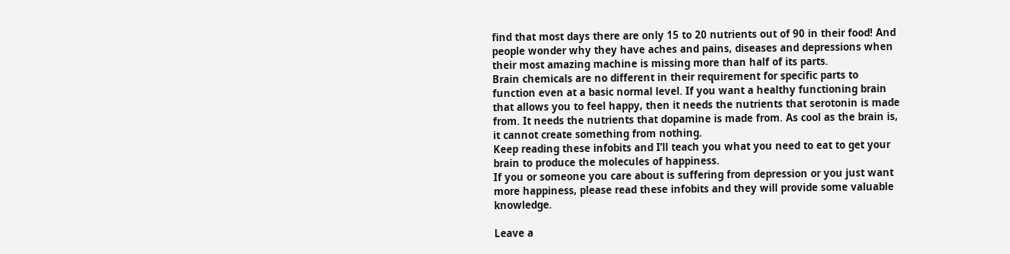find that most days there are only 15 to 20 nutrients out of 90 in their food! And people wonder why they have aches and pains, diseases and depressions when their most amazing machine is missing more than half of its parts.
Brain chemicals are no different in their requirement for specific parts to function even at a basic normal level. If you want a healthy functioning brain that allows you to feel happy, then it needs the nutrients that serotonin is made from. It needs the nutrients that dopamine is made from. As cool as the brain is, it cannot create something from nothing.
Keep reading these infobits and I’ll teach you what you need to eat to get your brain to produce the molecules of happiness.
If you or someone you care about is suffering from depression or you just want more happiness, please read these infobits and they will provide some valuable knowledge.

Leave a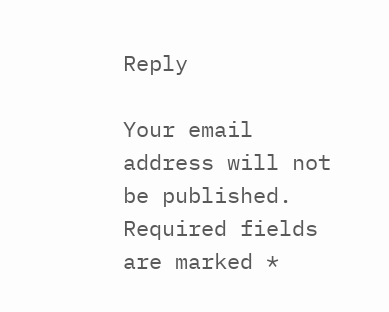Reply

Your email address will not be published. Required fields are marked *